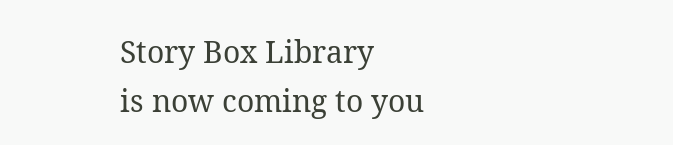Story Box Library
is now coming to you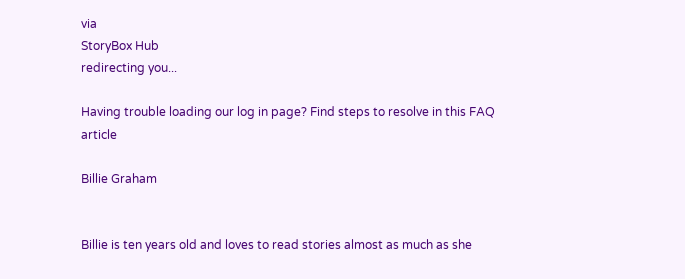via
StoryBox Hub
redirecting you...

Having trouble loading our log in page? Find steps to resolve in this FAQ article

Billie Graham


Billie is ten years old and loves to read stories almost as much as she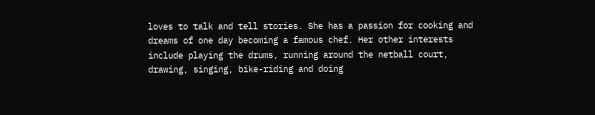loves to talk and tell stories. She has a passion for cooking and dreams of one day becoming a famous chef. Her other interests include playing the drums, running around the netball court, drawing, singing, bike-riding and doing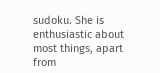sudoku. She is enthusiastic about most things, apart from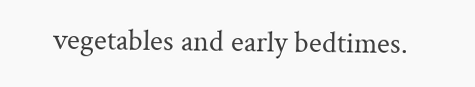vegetables and early bedtimes.